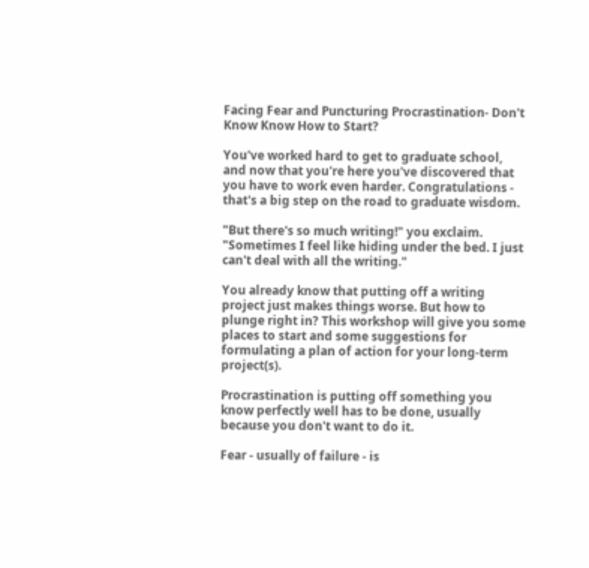Facing Fear and Puncturing Procrastination- Don't Know Know How to Start?

You've worked hard to get to graduate school, and now that you're here you've discovered that you have to work even harder. Congratulations - that's a big step on the road to graduate wisdom.

"But there's so much writing!" you exclaim. "Sometimes I feel like hiding under the bed. I just can't deal with all the writing."

You already know that putting off a writing project just makes things worse. But how to plunge right in? This workshop will give you some places to start and some suggestions for formulating a plan of action for your long-term project(s).

Procrastination is putting off something you know perfectly well has to be done, usually because you don't want to do it.

Fear - usually of failure - is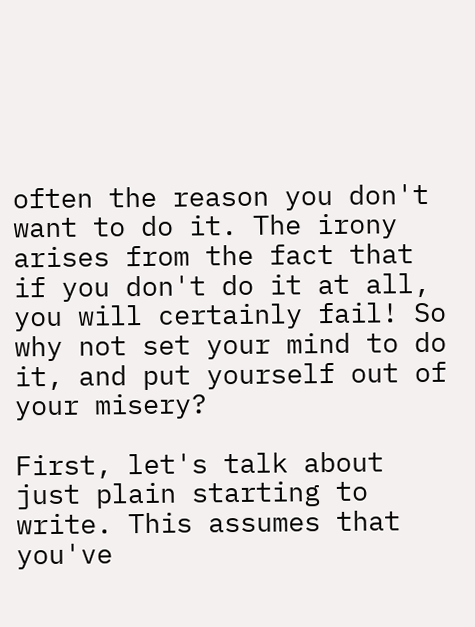often the reason you don't want to do it. The irony arises from the fact that if you don't do it at all, you will certainly fail! So why not set your mind to do it, and put yourself out of your misery?

First, let's talk about just plain starting to write. This assumes that you've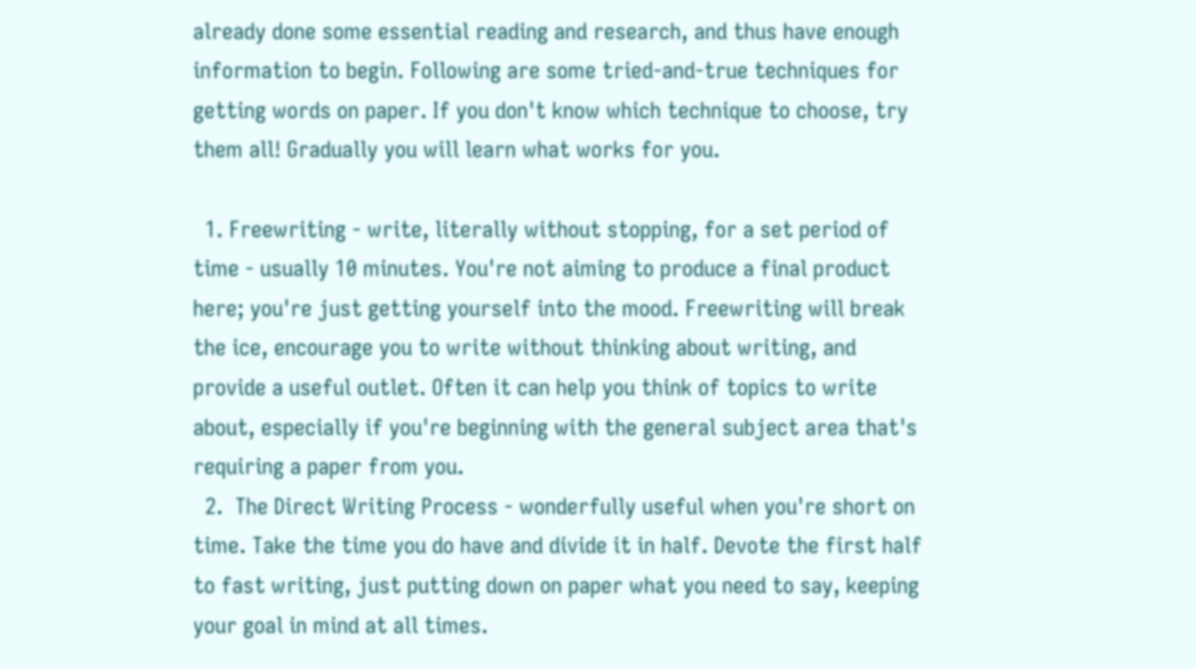already done some essential reading and research, and thus have enough information to begin. Following are some tried-and-true techniques for getting words on paper. If you don't know which technique to choose, try them all! Gradually you will learn what works for you.

  1. Freewriting - write, literally without stopping, for a set period of time - usually 10 minutes. You're not aiming to produce a final product here; you're just getting yourself into the mood. Freewriting will break the ice, encourage you to write without thinking about writing, and provide a useful outlet. Often it can help you think of topics to write about, especially if you're beginning with the general subject area that's requiring a paper from you.
  2.  The Direct Writing Process - wonderfully useful when you're short on time. Take the time you do have and divide it in half. Devote the first half to fast writing, just putting down on paper what you need to say, keeping your goal in mind at all times.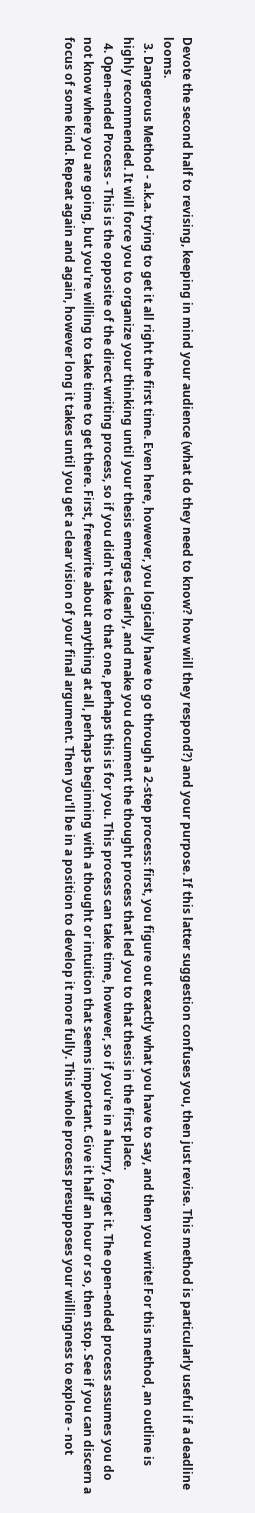Devote the second half to revising, keeping in mind your audience (what do they need to know? how will they respond?) and your purpose. If this latter suggestion confuses you, then just revise. This method is particularly useful if a deadline looms.
  3. Dangerous Method - a.k.a. trying to get it all right the first time. Even here, however, you logically have to go through a 2-step process: first, you figure out exactly what you have to say, and then you write! For this method, an outline is highly recommended. It will force you to organize your thinking until your thesis emerges clearly, and make you document the thought process that led you to that thesis in the first place.
  4. Open-ended Process - This is the opposite of the direct writing process, so if you didn't take to that one, perhaps this is for you. This process can take time, however, so if you're in a hurry, forget it. The open-ended process assumes you do not know where you are going, but you're willing to take time to get there. First, freewrite about anything at all, perhaps beginning with a thought or intuition that seems important. Give it half an hour or so, then stop. See if you can discern a focus of some kind. Repeat again and again, however long it takes until you get a clear vision of your final argument. Then you'll be in a position to develop it more fully. This whole process presupposes your willingness to explore - not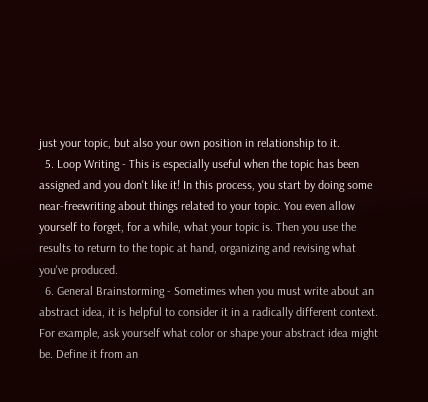just your topic, but also your own position in relationship to it.
  5. Loop Writing - This is especially useful when the topic has been assigned and you don't like it! In this process, you start by doing some near-freewriting about things related to your topic. You even allow yourself to forget, for a while, what your topic is. Then you use the results to return to the topic at hand, organizing and revising what you've produced.
  6. General Brainstorming - Sometimes when you must write about an abstract idea, it is helpful to consider it in a radically different context. For example, ask yourself what color or shape your abstract idea might be. Define it from an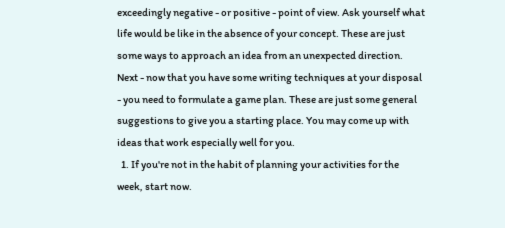exceedingly negative - or positive - point of view. Ask yourself what life would be like in the absence of your concept. These are just some ways to approach an idea from an unexpected direction.
Next - now that you have some writing techniques at your disposal - you need to formulate a game plan. These are just some general suggestions to give you a starting place. You may come up with ideas that work especially well for you.
  1. If you're not in the habit of planning your activities for the week, start now.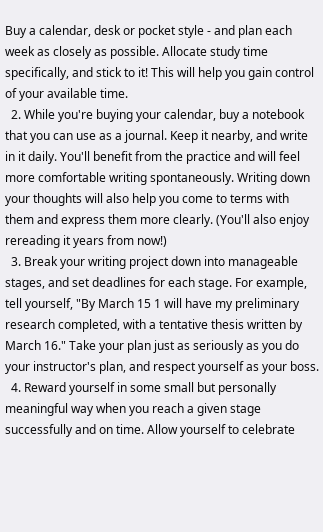Buy a calendar, desk or pocket style - and plan each week as closely as possible. Allocate study time specifically, and stick to it! This will help you gain control of your available time.
  2. While you're buying your calendar, buy a notebook that you can use as a journal. Keep it nearby, and write in it daily. You'll benefit from the practice and will feel more comfortable writing spontaneously. Writing down your thoughts will also help you come to terms with them and express them more clearly. (You'll also enjoy rereading it years from now!)
  3. Break your writing project down into manageable stages, and set deadlines for each stage. For example, tell yourself, "By March 15 1 will have my preliminary research completed, with a tentative thesis written by March 16." Take your plan just as seriously as you do your instructor's plan, and respect yourself as your boss.
  4. Reward yourself in some small but personally meaningful way when you reach a given stage successfully and on time. Allow yourself to celebrate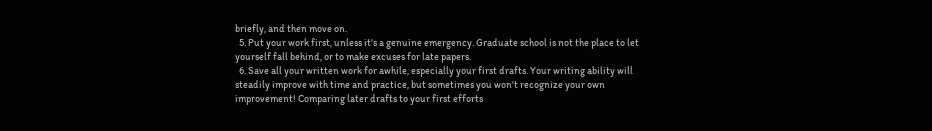briefly, and then move on.
  5. Put your work first, unless it's a genuine emergency. Graduate school is not the place to let yourself fall behind, or to make excuses for late papers.
  6. Save all your written work for awhile, especially your first drafts. Your writing ability will steadily improve with time and practice, but sometimes you won't recognize your own improvement! Comparing later drafts to your first efforts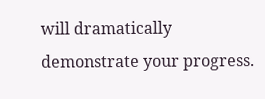will dramatically demonstrate your progress.